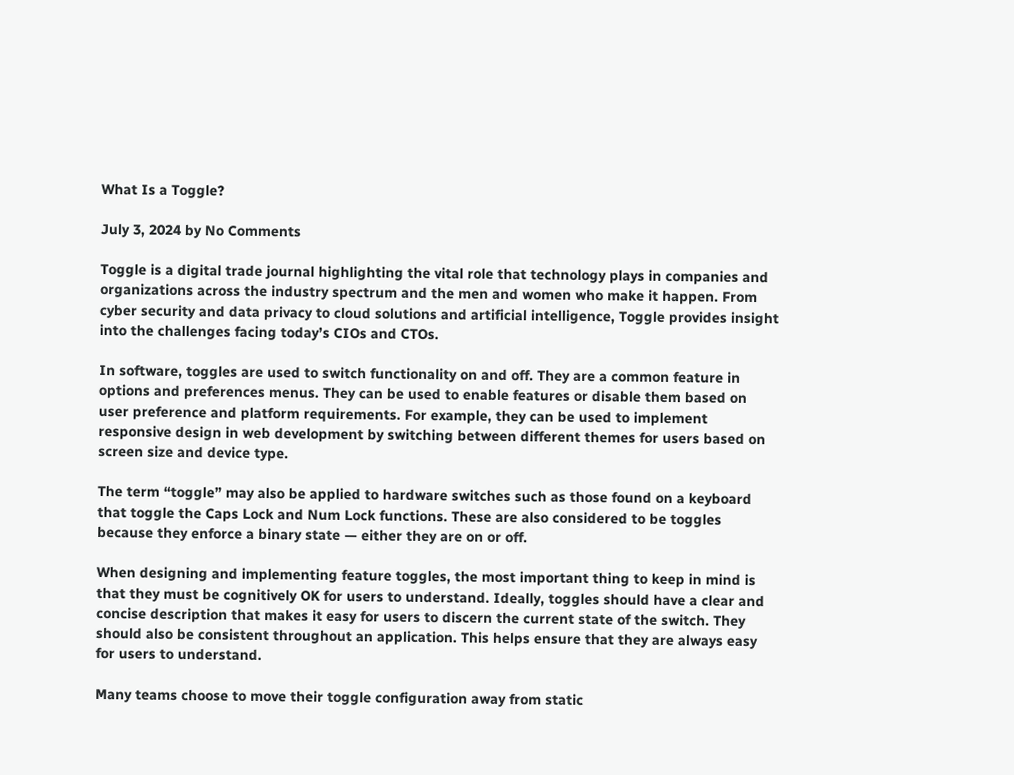What Is a Toggle?

July 3, 2024 by No Comments

Toggle is a digital trade journal highlighting the vital role that technology plays in companies and organizations across the industry spectrum and the men and women who make it happen. From cyber security and data privacy to cloud solutions and artificial intelligence, Toggle provides insight into the challenges facing today’s CIOs and CTOs.

In software, toggles are used to switch functionality on and off. They are a common feature in options and preferences menus. They can be used to enable features or disable them based on user preference and platform requirements. For example, they can be used to implement responsive design in web development by switching between different themes for users based on screen size and device type.

The term “toggle” may also be applied to hardware switches such as those found on a keyboard that toggle the Caps Lock and Num Lock functions. These are also considered to be toggles because they enforce a binary state — either they are on or off.

When designing and implementing feature toggles, the most important thing to keep in mind is that they must be cognitively OK for users to understand. Ideally, toggles should have a clear and concise description that makes it easy for users to discern the current state of the switch. They should also be consistent throughout an application. This helps ensure that they are always easy for users to understand.

Many teams choose to move their toggle configuration away from static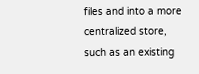files and into a more centralized store, such as an existing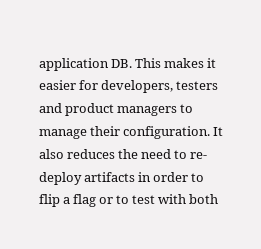application DB. This makes it easier for developers, testers and product managers to manage their configuration. It also reduces the need to re-deploy artifacts in order to flip a flag or to test with both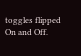toggles flipped On and Off.